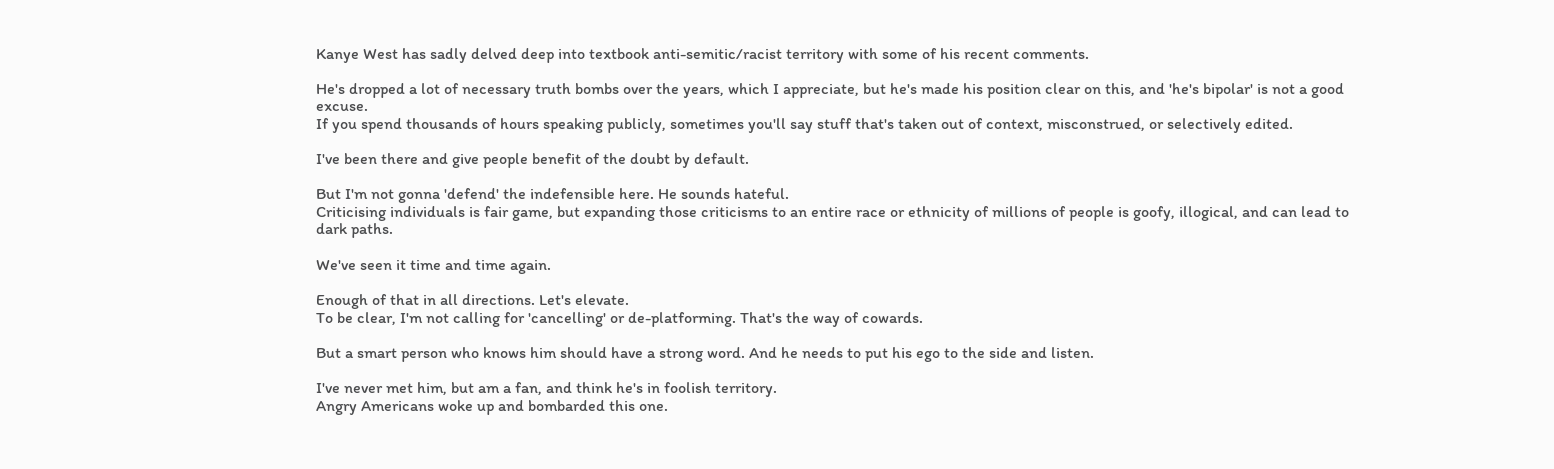Kanye West has sadly delved deep into textbook anti-semitic/racist territory with some of his recent comments.

He's dropped a lot of necessary truth bombs over the years, which I appreciate, but he's made his position clear on this, and 'he's bipolar' is not a good excuse.
If you spend thousands of hours speaking publicly, sometimes you'll say stuff that's taken out of context, misconstrued, or selectively edited.

I've been there and give people benefit of the doubt by default.

But I'm not gonna 'defend' the indefensible here. He sounds hateful.
Criticising individuals is fair game, but expanding those criticisms to an entire race or ethnicity of millions of people is goofy, illogical, and can lead to dark paths.

We've seen it time and time again.

Enough of that in all directions. Let's elevate.
To be clear, I'm not calling for 'cancelling' or de-platforming. That's the way of cowards.

But a smart person who knows him should have a strong word. And he needs to put his ego to the side and listen.

I've never met him, but am a fan, and think he's in foolish territory.
Angry Americans woke up and bombarded this one.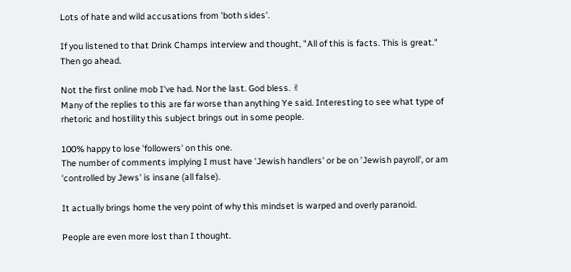Lots of hate and wild accusations from 'both sides'.

If you listened to that Drink Champs interview and thought, "All of this is facts. This is great." Then go ahead.

Not the first online mob I've had. Nor the last. God bless. ✌
Many of the replies to this are far worse than anything Ye said. Interesting to see what type of rhetoric and hostility this subject brings out in some people.

100% happy to lose 'followers' on this one.
The number of comments implying I must have 'Jewish handlers' or be on 'Jewish payroll', or am 'controlled by Jews' is insane (all false).

It actually brings home the very point of why this mindset is warped and overly paranoid.

People are even more lost than I thought.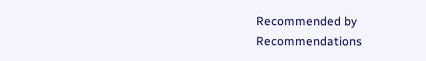Recommended by
Recommendations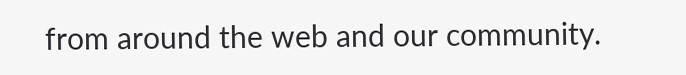from around the web and our community.